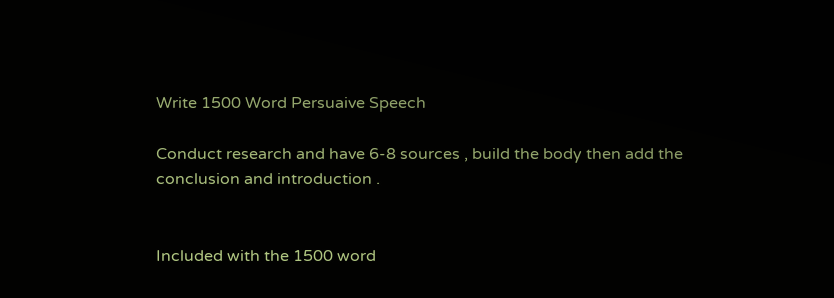Write 1500 Word Persuaive Speech

Conduct research and have 6-8 sources , build the body then add the conclusion and introduction .


Included with the 1500 word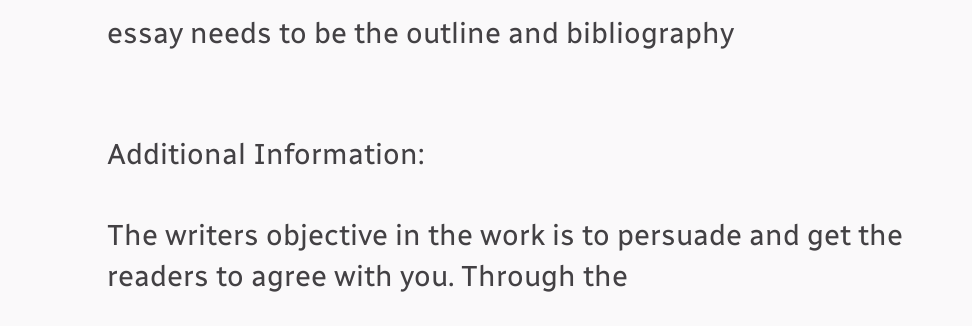essay needs to be the outline and bibliography


Additional Information:

The writers objective in the work is to persuade and get the readers to agree with you. Through the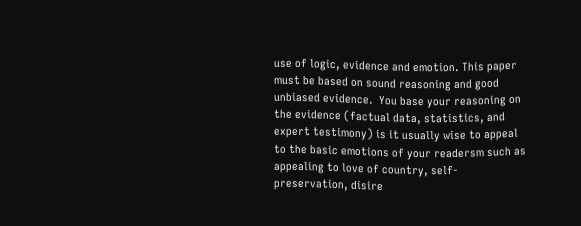use of logic, evidence and emotion. This paper must be based on sound reasoning and good unbiased evidence.  You base your reasoning on the evidence (factual data, statistics, and expert testimony) is it usually wise to appeal to the basic emotions of your readersm such as appealing to love of country, self-preservation, disire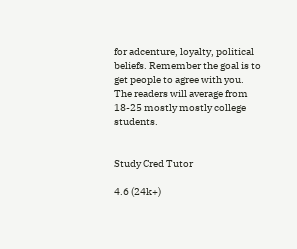for adcenture, loyalty, political beliefs. Remember the goal is to get people to agree with you. The readers will average from 18-25 mostly mostly college students.


Study Cred Tutor

4.6 (24k+)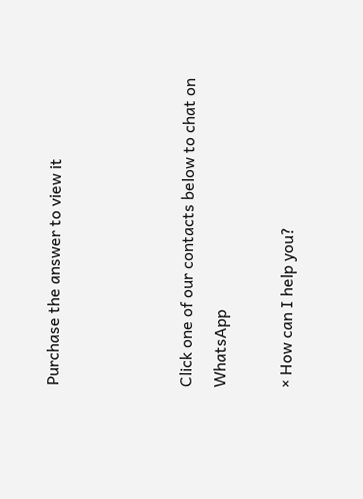Purchase the answer to view it



Click one of our contacts below to chat on WhatsApp

× How can I help you?